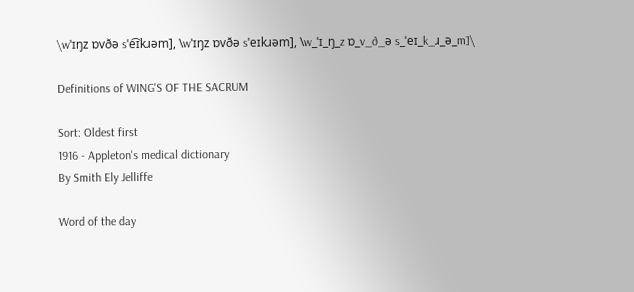\wˈɪŋz ɒvðə sˈe͡ɪkɹəm], \wˈɪŋz ɒvðə sˈeɪkɹəm], \w_ˈɪ_ŋ_z ɒ_v_ð_ə s_ˈeɪ_k_ɹ_ə_m]\

Definitions of WING'S OF THE SACRUM

Sort: Oldest first
1916 - Appleton's medical dictionary
By Smith Ely Jelliffe

Word of the day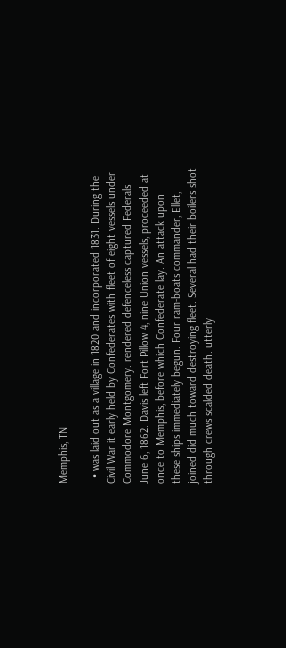Memphis, TN

  • was laid out as a village in 1820 and incorporated 1831. During the Civil War it early held by Confederates with fleet of eight vessels under Commodore Montgomery. rendered defenceless captured Federals June 6, 1862. Davis left Fort Pillow 4, nine Union vessels, proceeded at once to Memphis, before which Confederate lay. An attack upon these ships immediately begun. Four ram-boats commander, Ellet, joined did much toward destroying fleet. Several had their boilers shot through crews scalded death. utterly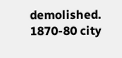demolished. 1870-80 city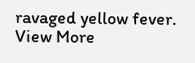ravaged yellow fever.
View More